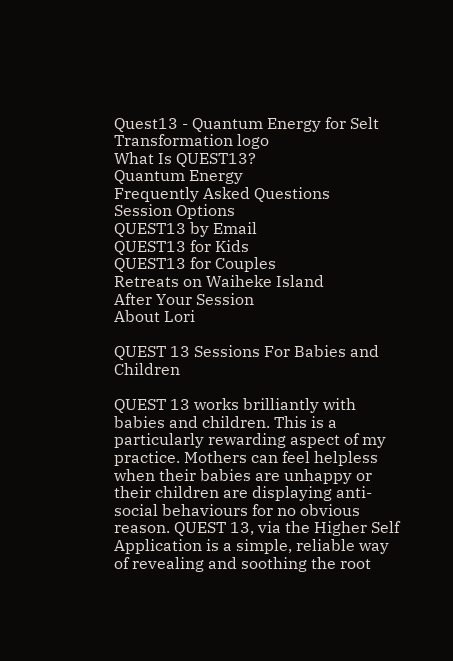Quest13 - Quantum Energy for Selt Transformation logo
What Is QUEST13?
Quantum Energy
Frequently Asked Questions
Session Options
QUEST13 by Email
QUEST13 for Kids
QUEST13 for Couples
Retreats on Waiheke Island
After Your Session
About Lori

QUEST 13 Sessions For Babies and Children

QUEST 13 works brilliantly with babies and children. This is a particularly rewarding aspect of my practice. Mothers can feel helpless when their babies are unhappy or their children are displaying anti-social behaviours for no obvious reason. QUEST 13, via the Higher Self Application is a simple, reliable way of revealing and soothing the root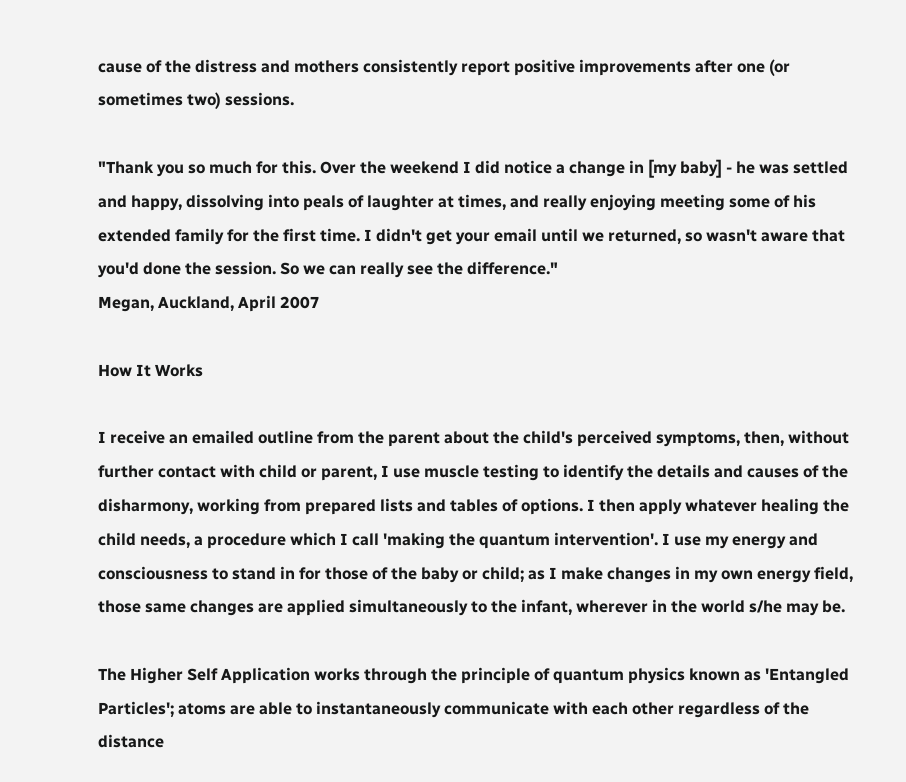cause of the distress and mothers consistently report positive improvements after one (or sometimes two) sessions.

"Thank you so much for this. Over the weekend I did notice a change in [my baby] - he was settled and happy, dissolving into peals of laughter at times, and really enjoying meeting some of his extended family for the first time. I didn't get your email until we returned, so wasn't aware that you'd done the session. So we can really see the difference."
Megan, Auckland, April 2007

How It Works

I receive an emailed outline from the parent about the child's perceived symptoms, then, without further contact with child or parent, I use muscle testing to identify the details and causes of the disharmony, working from prepared lists and tables of options. I then apply whatever healing the child needs, a procedure which I call 'making the quantum intervention'. I use my energy and consciousness to stand in for those of the baby or child; as I make changes in my own energy field, those same changes are applied simultaneously to the infant, wherever in the world s/he may be.

The Higher Self Application works through the principle of quantum physics known as 'Entangled Particles'; atoms are able to instantaneously communicate with each other regardless of the distance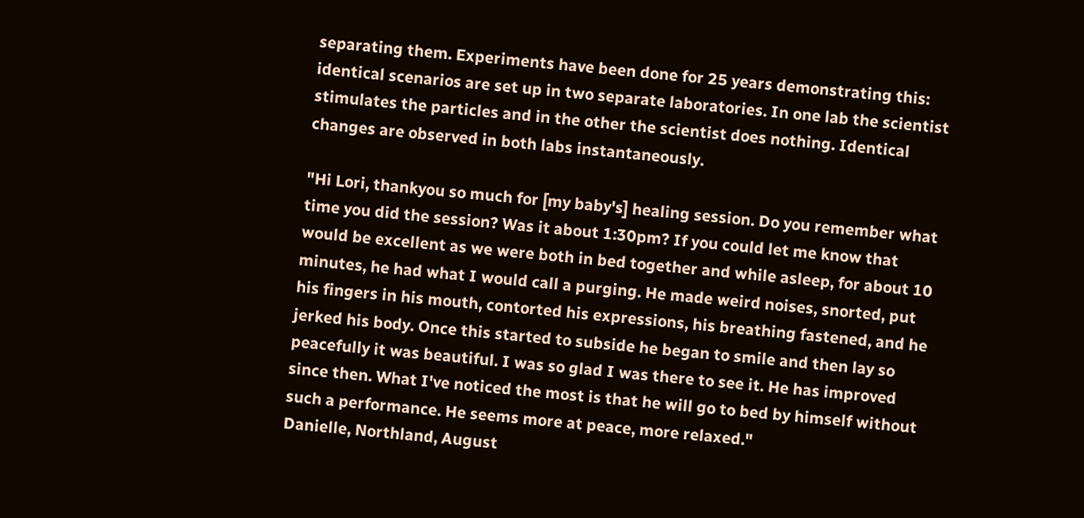separating them. Experiments have been done for 25 years demonstrating this: identical scenarios are set up in two separate laboratories. In one lab the scientist stimulates the particles and in the other the scientist does nothing. Identical changes are observed in both labs instantaneously.

"Hi Lori, thankyou so much for [my baby's] healing session. Do you remember what time you did the session? Was it about 1:30pm? If you could let me know that would be excellent as we were both in bed together and while asleep, for about 10 minutes, he had what I would call a purging. He made weird noises, snorted, put his fingers in his mouth, contorted his expressions, his breathing fastened, and he jerked his body. Once this started to subside he began to smile and then lay so peacefully it was beautiful. I was so glad I was there to see it. He has improved since then. What I've noticed the most is that he will go to bed by himself without such a performance. He seems more at peace, more relaxed."
Danielle, Northland, August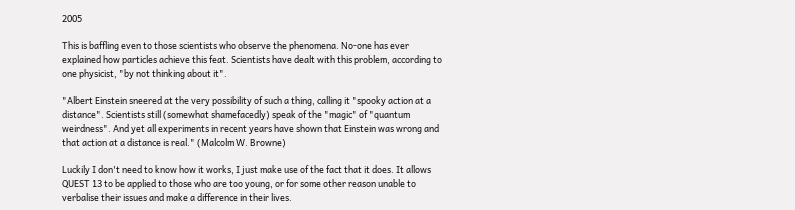2005

This is baffling even to those scientists who observe the phenomena. No-one has ever explained how particles achieve this feat. Scientists have dealt with this problem, according to one physicist, "by not thinking about it".

"Albert Einstein sneered at the very possibility of such a thing, calling it "spooky action at a distance". Scientists still (somewhat shamefacedly) speak of the "magic" of "quantum weirdness". And yet all experiments in recent years have shown that Einstein was wrong and that action at a distance is real." (Malcolm W. Browne)

Luckily I don't need to know how it works, I just make use of the fact that it does. It allows QUEST 13 to be applied to those who are too young, or for some other reason unable to verbalise their issues and make a difference in their lives.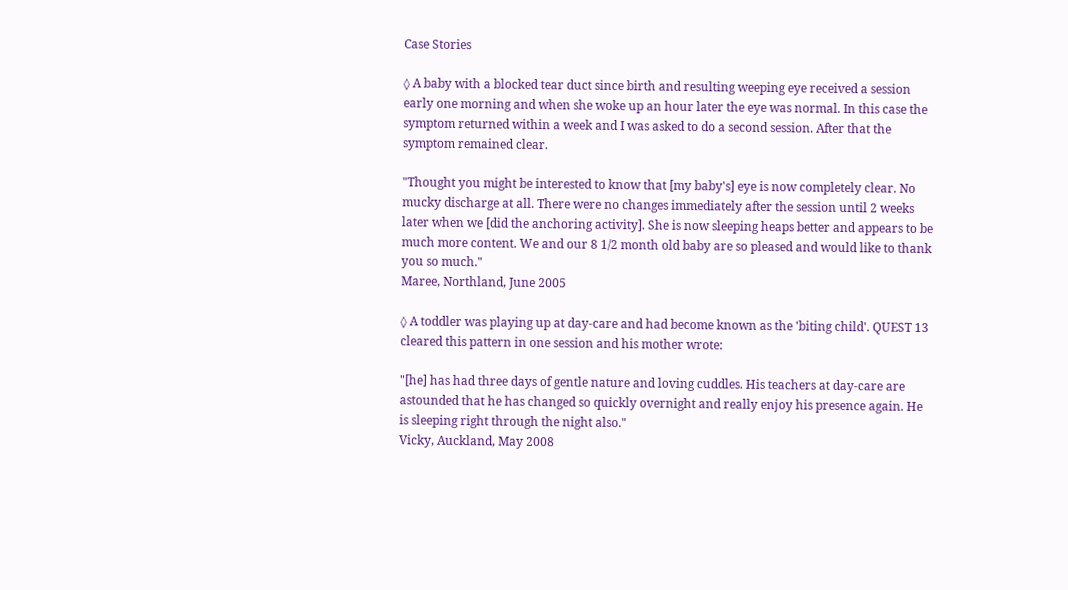Case Stories

◊ A baby with a blocked tear duct since birth and resulting weeping eye received a session early one morning and when she woke up an hour later the eye was normal. In this case the symptom returned within a week and I was asked to do a second session. After that the symptom remained clear.

"Thought you might be interested to know that [my baby's] eye is now completely clear. No mucky discharge at all. There were no changes immediately after the session until 2 weeks later when we [did the anchoring activity]. She is now sleeping heaps better and appears to be much more content. We and our 8 1/2 month old baby are so pleased and would like to thank you so much."
Maree, Northland, June 2005

◊ A toddler was playing up at day-care and had become known as the 'biting child'. QUEST 13 cleared this pattern in one session and his mother wrote:

"[he] has had three days of gentle nature and loving cuddles. His teachers at day-care are astounded that he has changed so quickly overnight and really enjoy his presence again. He is sleeping right through the night also."
Vicky, Auckland, May 2008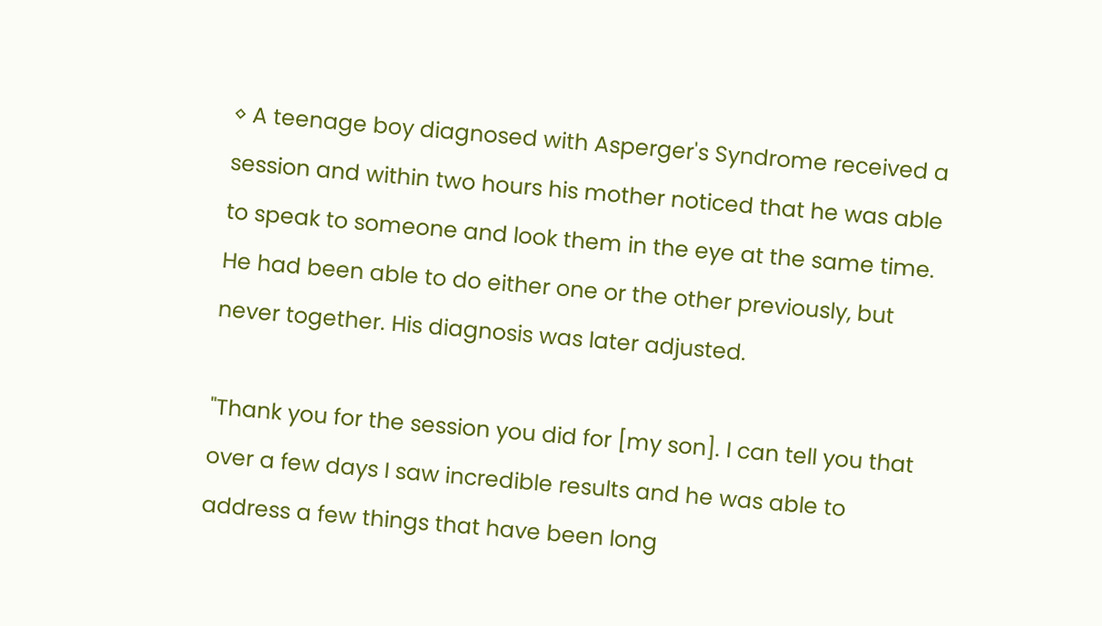◊ A teenage boy diagnosed with Asperger's Syndrome received a session and within two hours his mother noticed that he was able to speak to someone and look them in the eye at the same time. He had been able to do either one or the other previously, but never together. His diagnosis was later adjusted.

"Thank you for the session you did for [my son]. I can tell you that over a few days I saw incredible results and he was able to address a few things that have been long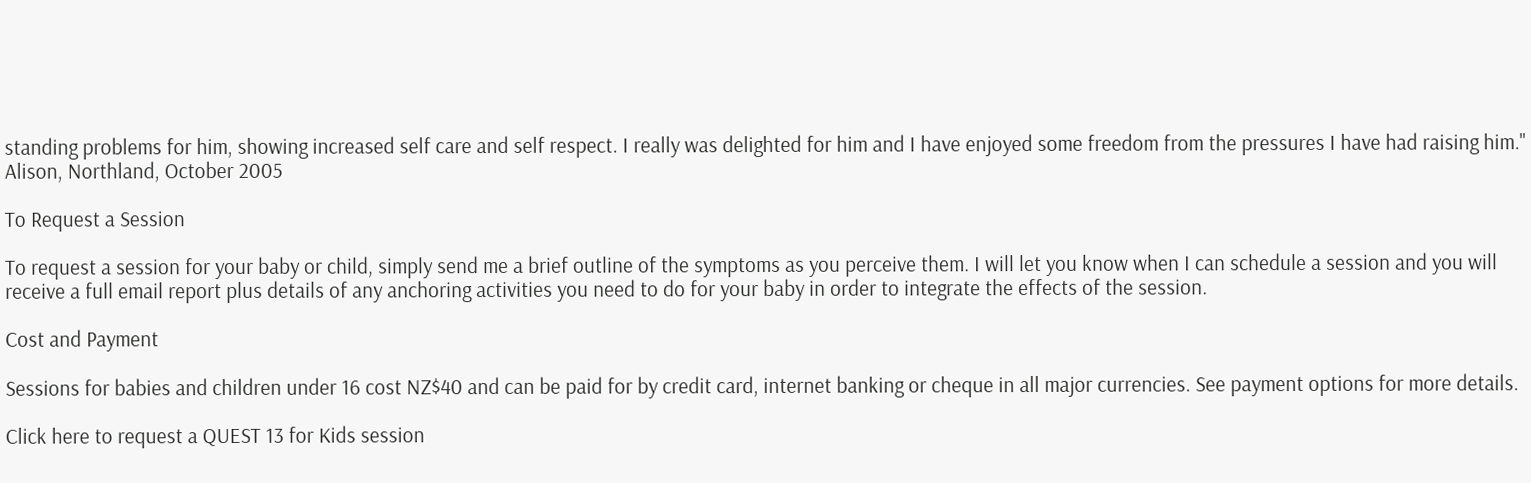standing problems for him, showing increased self care and self respect. I really was delighted for him and I have enjoyed some freedom from the pressures I have had raising him."
Alison, Northland, October 2005

To Request a Session

To request a session for your baby or child, simply send me a brief outline of the symptoms as you perceive them. I will let you know when I can schedule a session and you will receive a full email report plus details of any anchoring activities you need to do for your baby in order to integrate the effects of the session.

Cost and Payment

Sessions for babies and children under 16 cost NZ$40 and can be paid for by credit card, internet banking or cheque in all major currencies. See payment options for more details.

Click here to request a QUEST 13 for Kids session